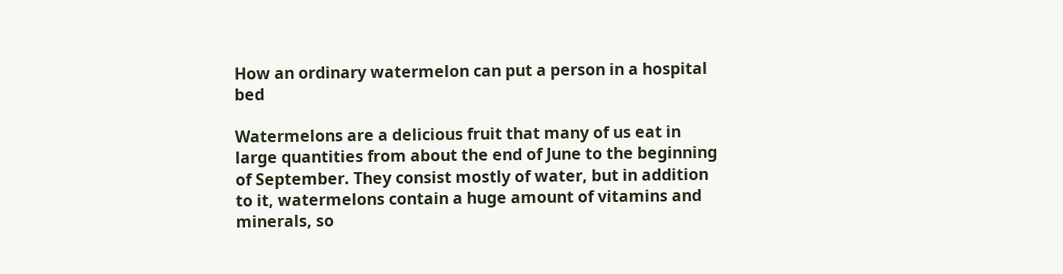How an ordinary watermelon can put a person in a hospital bed

Watermelons are a delicious fruit that many of us eat in large quantities from about the end of June to the beginning of September. They consist mostly of water, but in addition to it, watermelons contain a huge amount of vitamins and minerals, so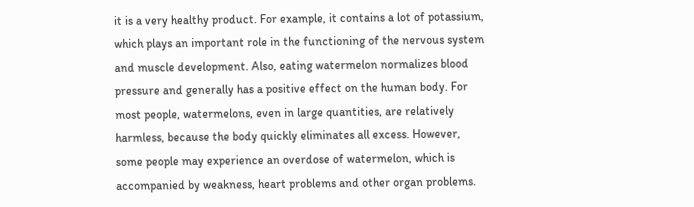it is a very healthy product. For example, it contains a lot of potassium, which plays an important role in the functioning of the nervous system and muscle development. Also, eating watermelon normalizes blood pressure and generally has a positive effect on the human body. For most people, watermelons, even in large quantities, are relatively harmless, because the body quickly eliminates all excess. However, some people may experience an overdose of watermelon, which is accompanied by weakness, heart problems and other organ problems.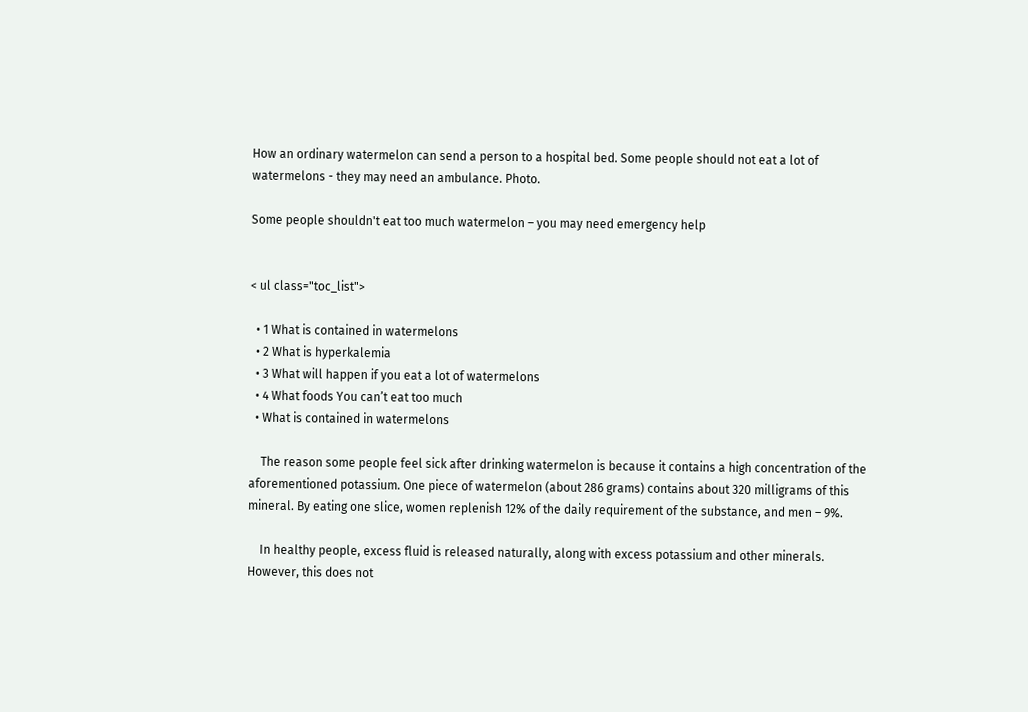How an ordinary watermelon can send a person to a hospital bed. Some people should not eat a lot of watermelons - they may need an ambulance. Photo.

Some people shouldn't eat too much watermelon – you may need emergency help


< ul class="toc_list">

  • 1 What is contained in watermelons
  • 2 What is hyperkalemia
  • 3 What will happen if you eat a lot of watermelons
  • 4 What foods You can’t eat too much
  • What is contained in watermelons

    The reason some people feel sick after drinking watermelon is because it contains a high concentration of the aforementioned potassium. One piece of watermelon (about 286 grams) contains about 320 milligrams of this mineral. By eating one slice, women replenish 12% of the daily requirement of the substance, and men – 9%.

    In healthy people, excess fluid is released naturally, along with excess potassium and other minerals. However, this does not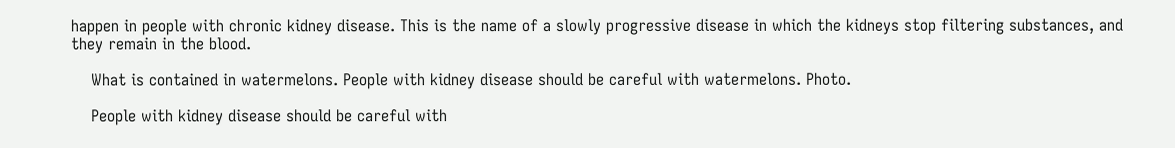happen in people with chronic kidney disease. This is the name of a slowly progressive disease in which the kidneys stop filtering substances, and they remain in the blood.

    What is contained in watermelons. People with kidney disease should be careful with watermelons. Photo.

    People with kidney disease should be careful with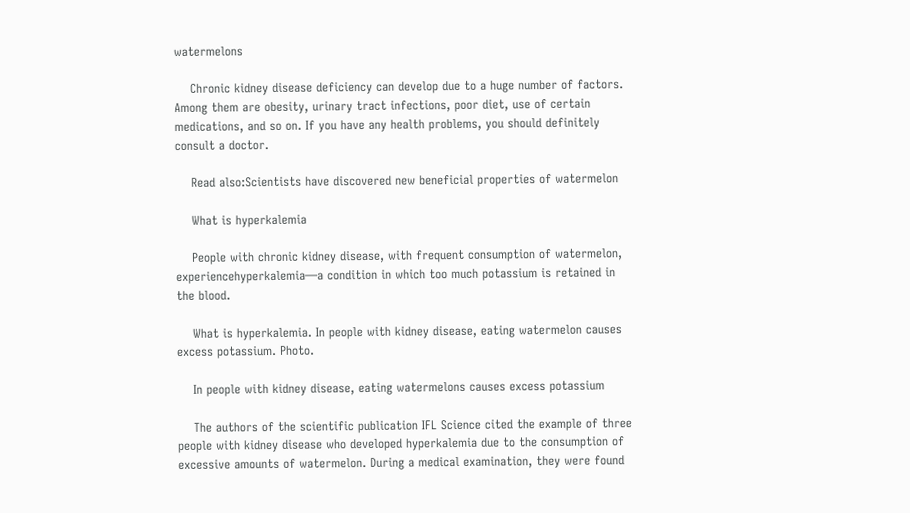watermelons

    Chronic kidney disease deficiency can develop due to a huge number of factors. Among them are obesity, urinary tract infections, poor diet, use of certain medications, and so on. If you have any health problems, you should definitely consult a doctor.

    Read also:Scientists have discovered new beneficial properties of watermelon

    What is hyperkalemia

    People with chronic kidney disease, with frequent consumption of watermelon, experiencehyperkalemia—a condition in which too much potassium is retained in the blood.

    What is hyperkalemia. In people with kidney disease, eating watermelon causes excess potassium. Photo.

    In people with kidney disease, eating watermelons causes excess potassium

    The authors of the scientific publication IFL Science cited the example of three people with kidney disease who developed hyperkalemia due to the consumption of excessive amounts of watermelon. During a medical examination, they were found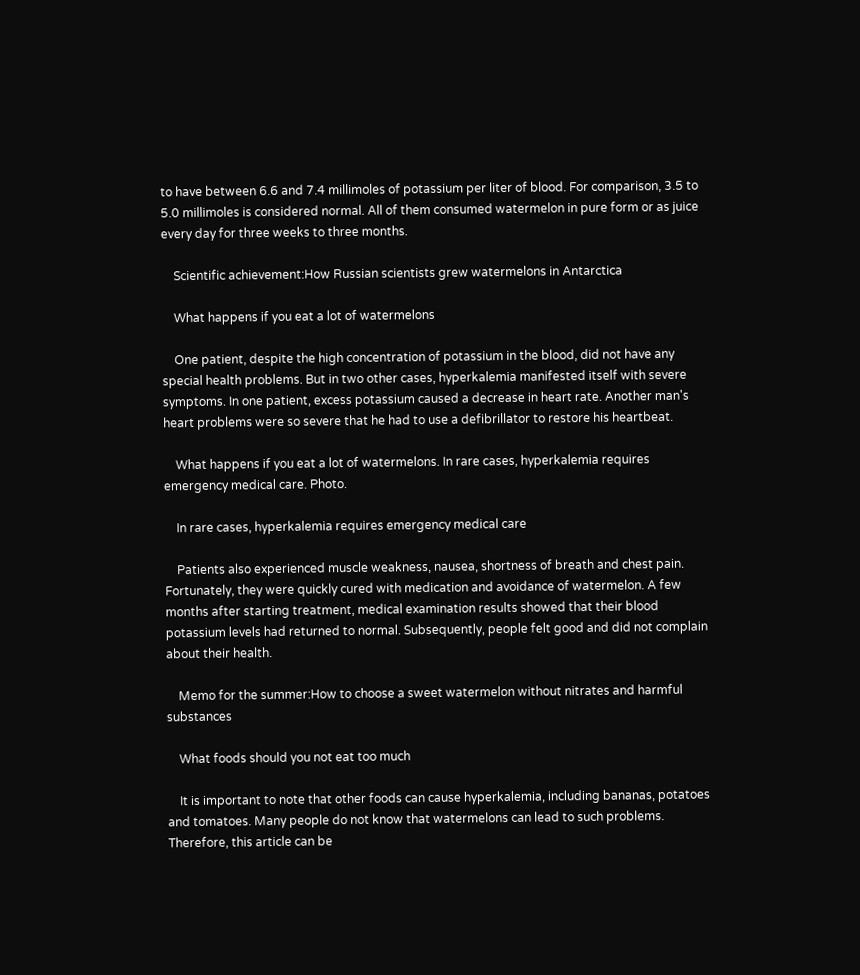to have between 6.6 and 7.4 millimoles of potassium per liter of blood. For comparison, 3.5 to 5.0 millimoles is considered normal. All of them consumed watermelon in pure form or as juice every day for three weeks to three months.

    Scientific achievement:How Russian scientists grew watermelons in Antarctica

    What happens if you eat a lot of watermelons

    One patient, despite the high concentration of potassium in the blood, did not have any special health problems. But in two other cases, hyperkalemia manifested itself with severe symptoms. In one patient, excess potassium caused a decrease in heart rate. Another man's heart problems were so severe that he had to use a defibrillator to restore his heartbeat.

    What happens if you eat a lot of watermelons. In rare cases, hyperkalemia requires emergency medical care. Photo.

    In rare cases, hyperkalemia requires emergency medical care

    Patients also experienced muscle weakness, nausea, shortness of breath and chest pain. Fortunately, they were quickly cured with medication and avoidance of watermelon. A few months after starting treatment, medical examination results showed that their blood potassium levels had returned to normal. Subsequently, people felt good and did not complain about their health.

    Memo for the summer:How to choose a sweet watermelon without nitrates and harmful substances

    What foods should you not eat too much

    It is important to note that other foods can cause hyperkalemia, including bananas, potatoes and tomatoes. Many people do not know that watermelons can lead to such problems. Therefore, this article can be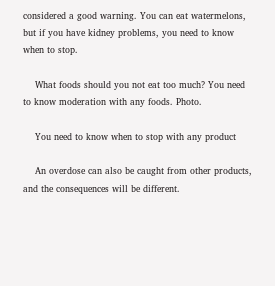considered a good warning. You can eat watermelons, but if you have kidney problems, you need to know when to stop.

    What foods should you not eat too much? You need to know moderation with any foods. Photo.

    You need to know when to stop with any product

    An overdose can also be caught from other products, and the consequences will be different.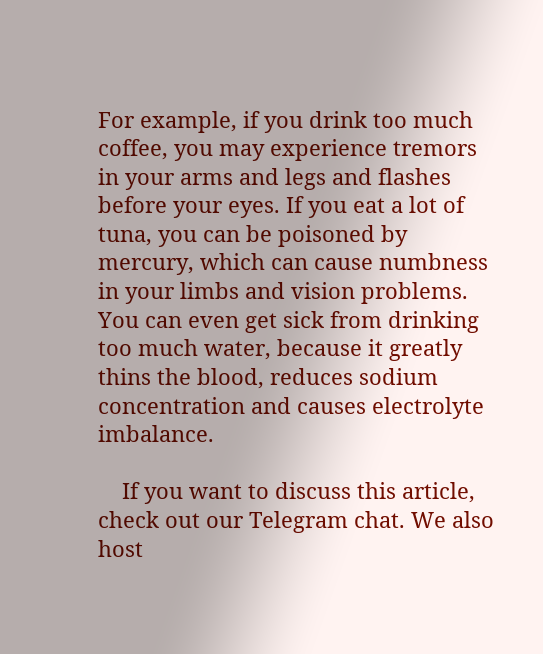For example, if you drink too much coffee, you may experience tremors in your arms and legs and flashes before your eyes. If you eat a lot of tuna, you can be poisoned by mercury, which can cause numbness in your limbs and vision problems. You can even get sick from drinking too much water, because it greatly thins the blood, reduces sodium concentration and causes electrolyte imbalance.

    If you want to discuss this article, check out our Telegram chat. We also host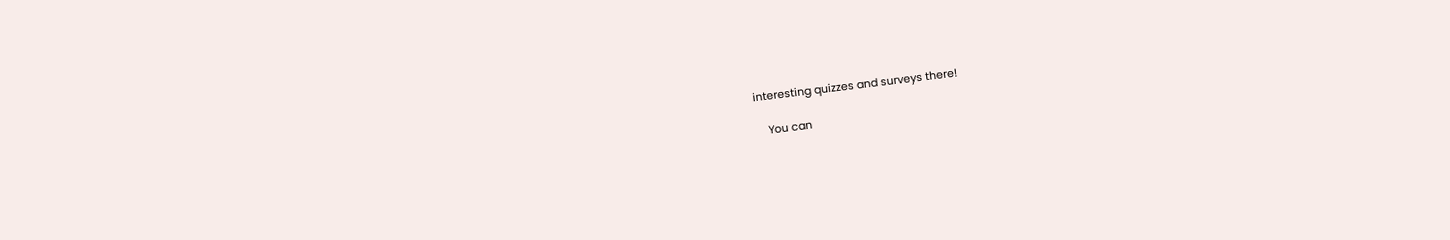interesting quizzes and surveys there!

    You can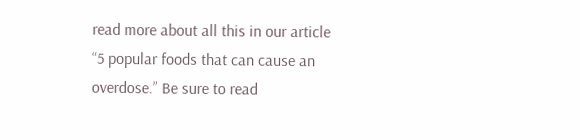read more about all this in our article “5 popular foods that can cause an overdose.” Be sure to read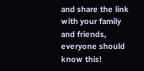and share the link with your family and friends, everyone should know this!